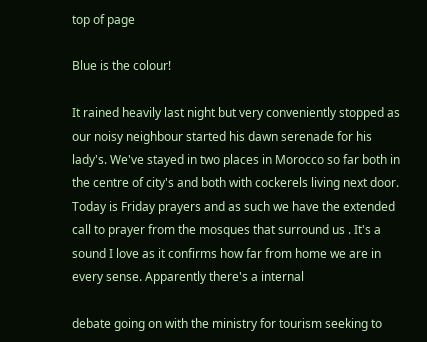top of page

Blue is the colour!

It rained heavily last night but very conveniently stopped as our noisy neighbour started his dawn serenade for his lady's. We've stayed in two places in Morocco so far both in the centre of city's and both with cockerels living next door. Today is Friday prayers and as such we have the extended call to prayer from the mosques that surround us . It's a sound I love as it confirms how far from home we are in every sense. Apparently there's a internal

debate going on with the ministry for tourism seeking to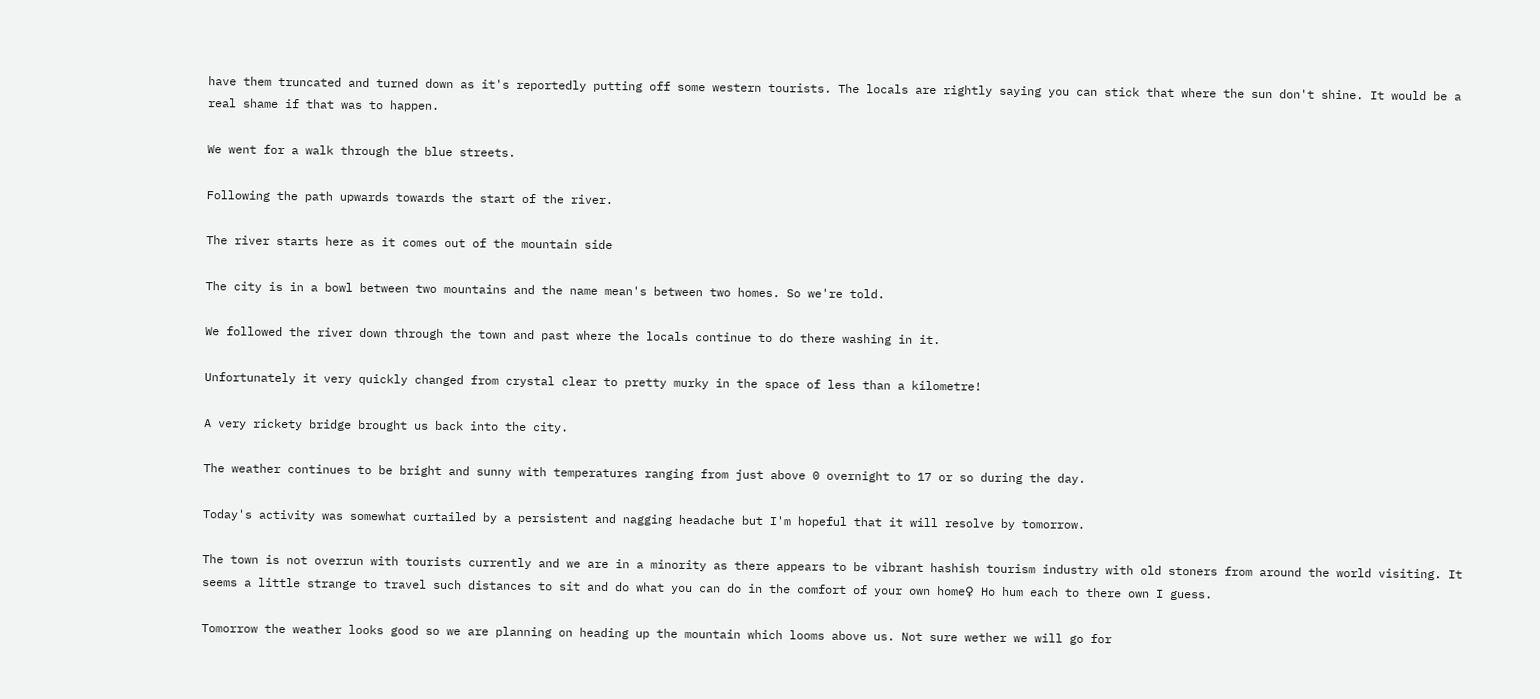have them truncated and turned down as it's reportedly putting off some western tourists. The locals are rightly saying you can stick that where the sun don't shine. It would be a real shame if that was to happen.

We went for a walk through the blue streets.

Following the path upwards towards the start of the river.

The river starts here as it comes out of the mountain side

The city is in a bowl between two mountains and the name mean's between two homes. So we're told.

We followed the river down through the town and past where the locals continue to do there washing in it.

Unfortunately it very quickly changed from crystal clear to pretty murky in the space of less than a kilometre!

A very rickety bridge brought us back into the city.

The weather continues to be bright and sunny with temperatures ranging from just above 0 overnight to 17 or so during the day.

Today's activity was somewhat curtailed by a persistent and nagging headache but I'm hopeful that it will resolve by tomorrow.

The town is not overrun with tourists currently and we are in a minority as there appears to be vibrant hashish tourism industry with old stoners from around the world visiting. It seems a little strange to travel such distances to sit and do what you can do in the comfort of your own home♀ Ho hum each to there own I guess.

Tomorrow the weather looks good so we are planning on heading up the mountain which looms above us. Not sure wether we will go for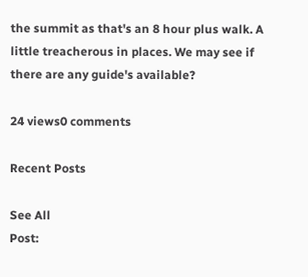the summit as that's an 8 hour plus walk. A little treacherous in places. We may see if there are any guide's available?

24 views0 comments

Recent Posts

See All
Post: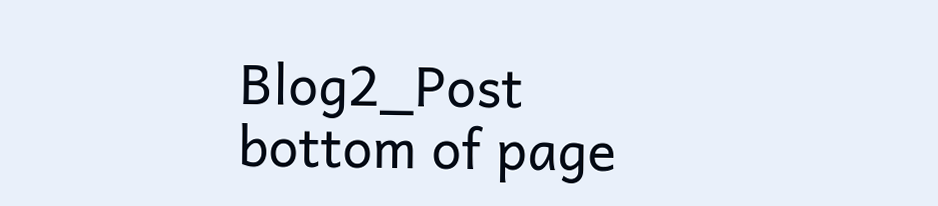Blog2_Post
bottom of page